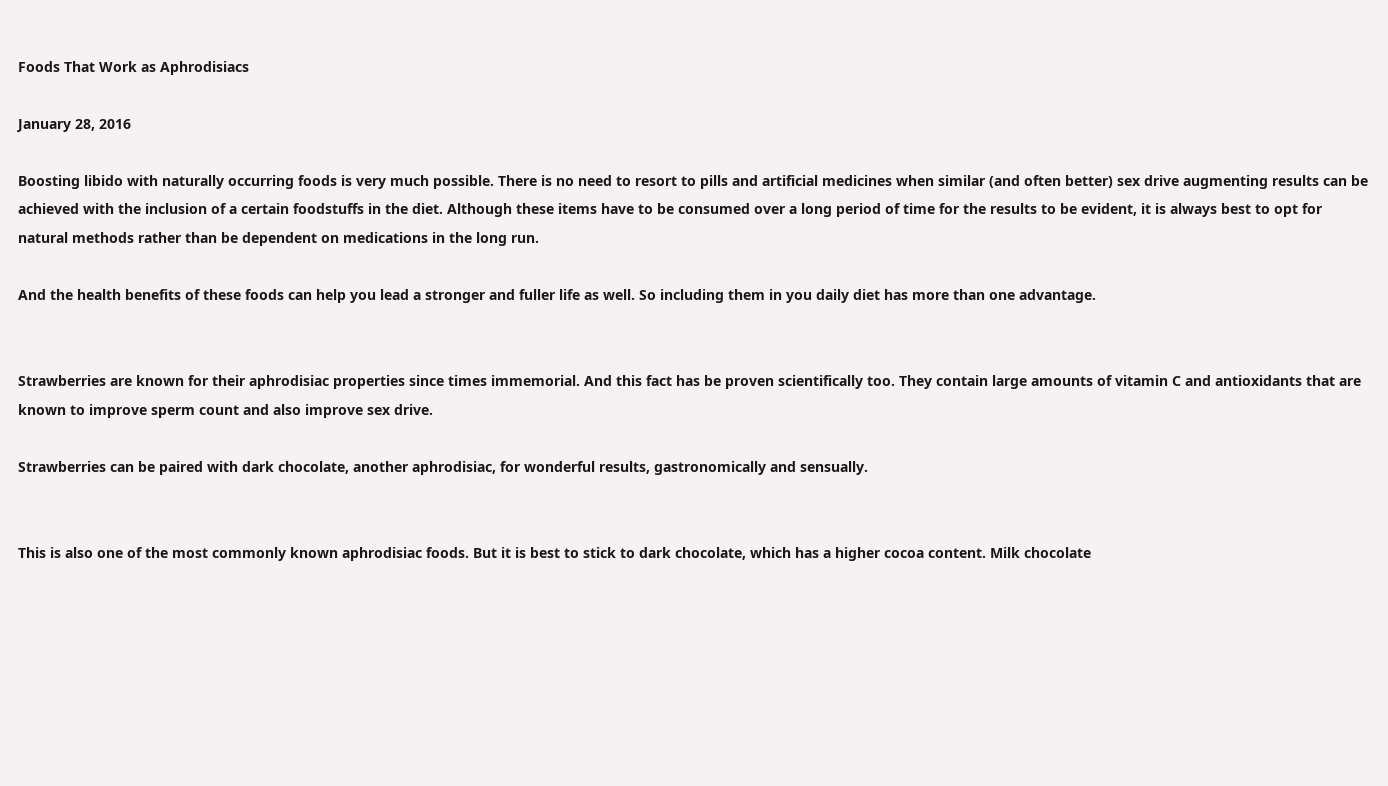Foods That Work as Aphrodisiacs

January 28, 2016

Boosting libido with naturally occurring foods is very much possible. There is no need to resort to pills and artificial medicines when similar (and often better) sex drive augmenting results can be achieved with the inclusion of a certain foodstuffs in the diet. Although these items have to be consumed over a long period of time for the results to be evident, it is always best to opt for natural methods rather than be dependent on medications in the long run.

And the health benefits of these foods can help you lead a stronger and fuller life as well. So including them in you daily diet has more than one advantage.


Strawberries are known for their aphrodisiac properties since times immemorial. And this fact has be proven scientifically too. They contain large amounts of vitamin C and antioxidants that are known to improve sperm count and also improve sex drive.

Strawberries can be paired with dark chocolate, another aphrodisiac, for wonderful results, gastronomically and sensually.


This is also one of the most commonly known aphrodisiac foods. But it is best to stick to dark chocolate, which has a higher cocoa content. Milk chocolate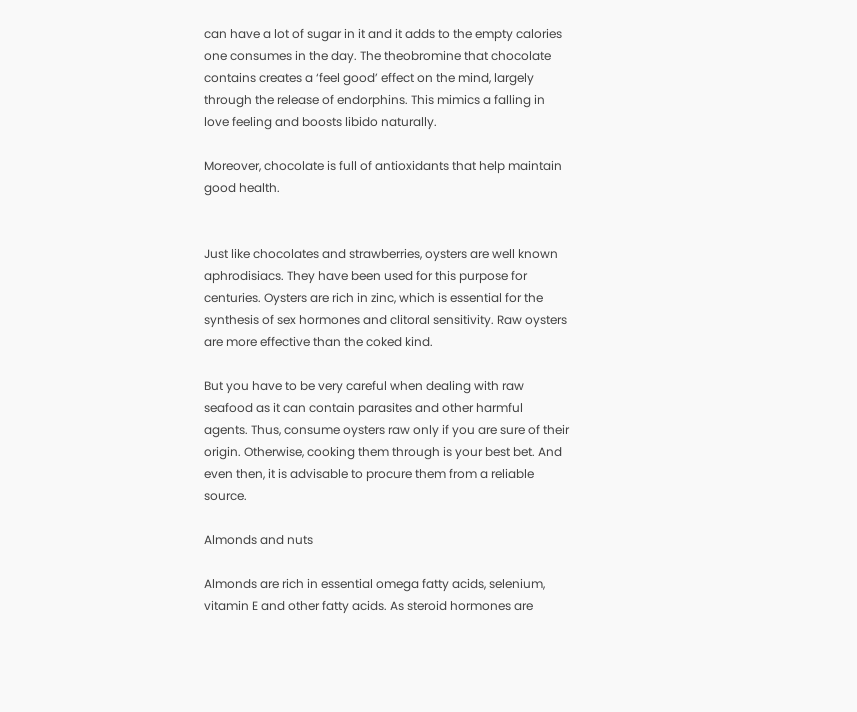can have a lot of sugar in it and it adds to the empty calories one consumes in the day. The theobromine that chocolate contains creates a ‘feel good’ effect on the mind, largely through the release of endorphins. This mimics a falling in love feeling and boosts libido naturally.

Moreover, chocolate is full of antioxidants that help maintain good health.


Just like chocolates and strawberries, oysters are well known aphrodisiacs. They have been used for this purpose for centuries. Oysters are rich in zinc, which is essential for the synthesis of sex hormones and clitoral sensitivity. Raw oysters are more effective than the coked kind.

But you have to be very careful when dealing with raw seafood as it can contain parasites and other harmful agents. Thus, consume oysters raw only if you are sure of their origin. Otherwise, cooking them through is your best bet. And even then, it is advisable to procure them from a reliable source.

Almonds and nuts

Almonds are rich in essential omega fatty acids, selenium, vitamin E and other fatty acids. As steroid hormones are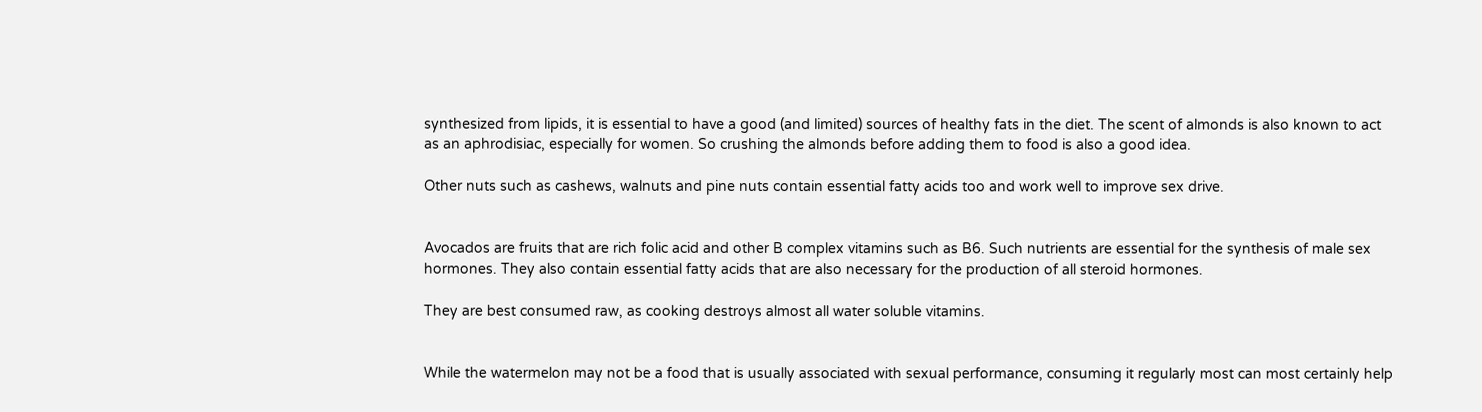synthesized from lipids, it is essential to have a good (and limited) sources of healthy fats in the diet. The scent of almonds is also known to act as an aphrodisiac, especially for women. So crushing the almonds before adding them to food is also a good idea.

Other nuts such as cashews, walnuts and pine nuts contain essential fatty acids too and work well to improve sex drive.


Avocados are fruits that are rich folic acid and other B complex vitamins such as B6. Such nutrients are essential for the synthesis of male sex hormones. They also contain essential fatty acids that are also necessary for the production of all steroid hormones.

They are best consumed raw, as cooking destroys almost all water soluble vitamins.


While the watermelon may not be a food that is usually associated with sexual performance, consuming it regularly most can most certainly help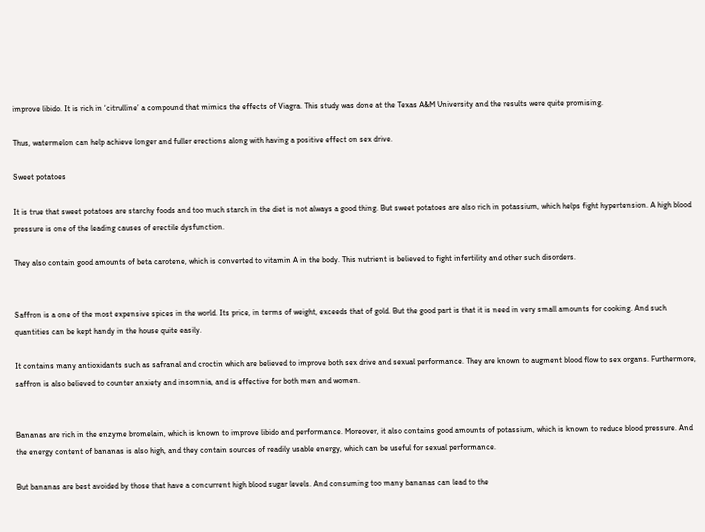improve libido. It is rich in ‘citrulline’ a compound that mimics the effects of Viagra. This study was done at the Texas A&M University and the results were quite promising.

Thus, watermelon can help achieve longer and fuller erections along with having a positive effect on sex drive.

Sweet potatoes

It is true that sweet potatoes are starchy foods and too much starch in the diet is not always a good thing. But sweet potatoes are also rich in potassium, which helps fight hypertension. A high blood pressure is one of the leading causes of erectile dysfunction.

They also contain good amounts of beta carotene, which is converted to vitamin A in the body. This nutrient is believed to fight infertility and other such disorders.


Saffron is a one of the most expensive spices in the world. Its price, in terms of weight, exceeds that of gold. But the good part is that it is need in very small amounts for cooking. And such quantities can be kept handy in the house quite easily.

It contains many antioxidants such as safranal and croctin which are believed to improve both sex drive and sexual performance. They are known to augment blood flow to sex organs. Furthermore, saffron is also believed to counter anxiety and insomnia, and is effective for both men and women.


Bananas are rich in the enzyme bromelain, which is known to improve libido and performance. Moreover, it also contains good amounts of potassium, which is known to reduce blood pressure. And the energy content of bananas is also high, and they contain sources of readily usable energy, which can be useful for sexual performance.

But bananas are best avoided by those that have a concurrent high blood sugar levels. And consuming too many bananas can lead to the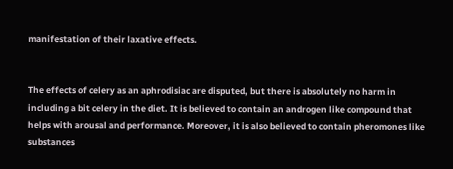manifestation of their laxative effects.


The effects of celery as an aphrodisiac are disputed, but there is absolutely no harm in including a bit celery in the diet. It is believed to contain an androgen like compound that helps with arousal and performance. Moreover, it is also believed to contain pheromones like substances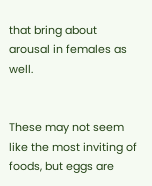that bring about arousal in females as well.


These may not seem like the most inviting of foods, but eggs are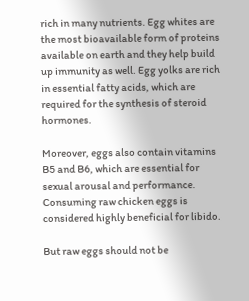rich in many nutrients. Egg whites are the most bioavailable form of proteins available on earth and they help build up immunity as well. Egg yolks are rich in essential fatty acids, which are required for the synthesis of steroid hormones.

Moreover, eggs also contain vitamins B5 and B6, which are essential for sexual arousal and performance. Consuming raw chicken eggs is considered highly beneficial for libido.

But raw eggs should not be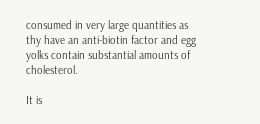consumed in very large quantities as thy have an anti-biotin factor and egg yolks contain substantial amounts of cholesterol.

It is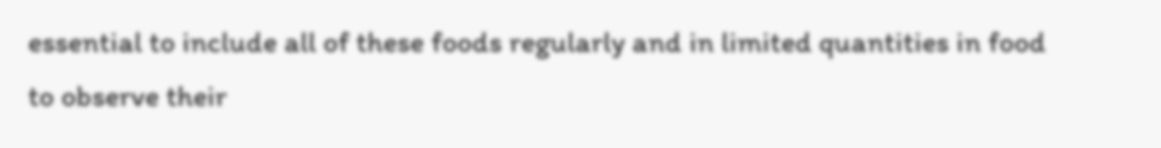essential to include all of these foods regularly and in limited quantities in food to observe their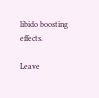libido boosting effects.

Leave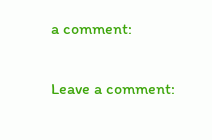a comment:

Leave a comment: